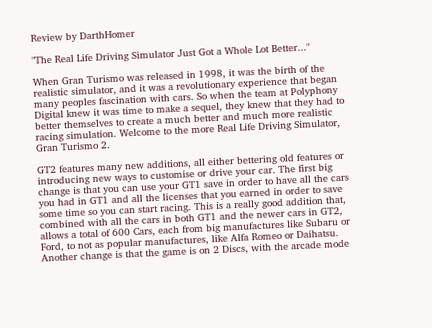Review by DarthHomer

"The Real Life Driving Simulator Just Got a Whole Lot Better..."

When Gran Turismo was released in 1998, it was the birth of the realistic simulator, and it was a revolutionary experience that began many peoples fascination with cars. So when the team at Polyphony Digital knew it was time to make a sequel, they knew that they had to better themselves to create a much better and much more realistic racing simulation. Welcome to the more Real Life Driving Simulator, Gran Turismo 2.

GT2 features many new additions, all either bettering old features or introducing new ways to customise or drive your car. The first big change is that you can use your GT1 save in order to have all the cars you had in GT1 and all the licenses that you earned in order to save some time so you can start racing. This is a really good addition that, combined with all the cars in both GT1 and the newer cars in GT2, allows a total of 600 Cars, each from big manufactures like Subaru or Ford, to not as popular manufactures, like Alfa Romeo or Daihatsu. Another change is that the game is on 2 Discs, with the arcade mode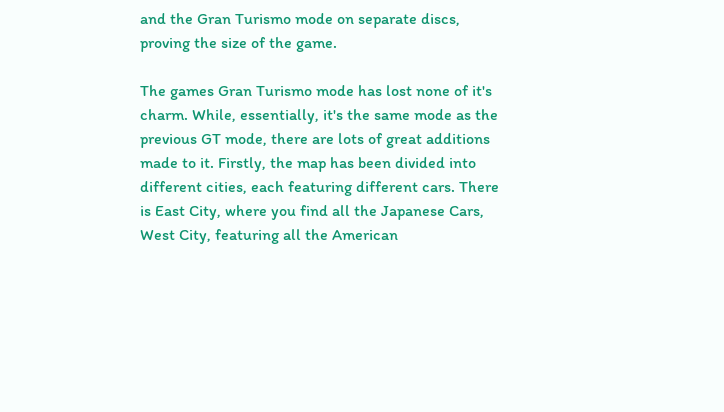and the Gran Turismo mode on separate discs, proving the size of the game.

The games Gran Turismo mode has lost none of it's charm. While, essentially, it's the same mode as the previous GT mode, there are lots of great additions made to it. Firstly, the map has been divided into different cities, each featuring different cars. There is East City, where you find all the Japanese Cars, West City, featuring all the American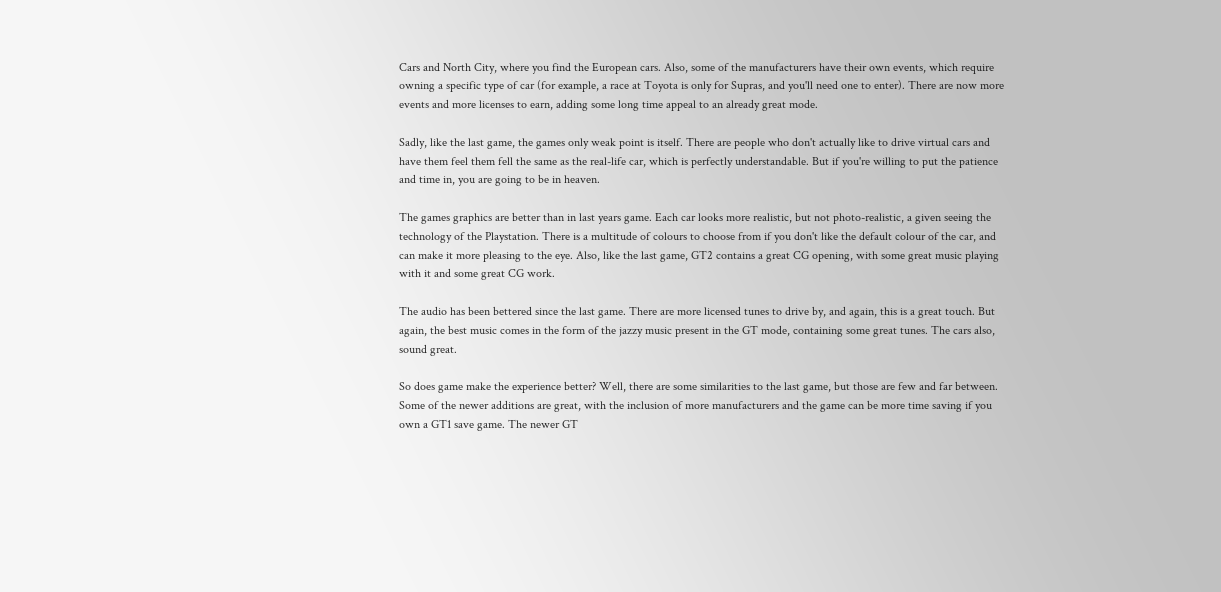Cars and North City, where you find the European cars. Also, some of the manufacturers have their own events, which require owning a specific type of car (for example, a race at Toyota is only for Supras, and you'll need one to enter). There are now more events and more licenses to earn, adding some long time appeal to an already great mode.

Sadly, like the last game, the games only weak point is itself. There are people who don't actually like to drive virtual cars and have them feel them fell the same as the real-life car, which is perfectly understandable. But if you're willing to put the patience and time in, you are going to be in heaven.

The games graphics are better than in last years game. Each car looks more realistic, but not photo-realistic, a given seeing the technology of the Playstation. There is a multitude of colours to choose from if you don't like the default colour of the car, and can make it more pleasing to the eye. Also, like the last game, GT2 contains a great CG opening, with some great music playing with it and some great CG work.

The audio has been bettered since the last game. There are more licensed tunes to drive by, and again, this is a great touch. But again, the best music comes in the form of the jazzy music present in the GT mode, containing some great tunes. The cars also, sound great.

So does game make the experience better? Well, there are some similarities to the last game, but those are few and far between. Some of the newer additions are great, with the inclusion of more manufacturers and the game can be more time saving if you own a GT1 save game. The newer GT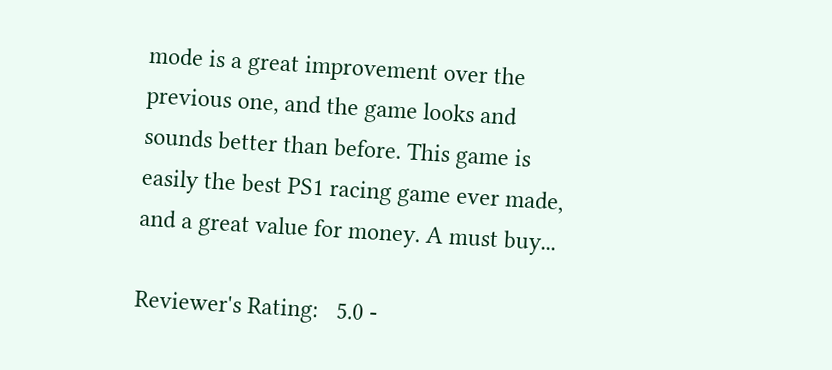mode is a great improvement over the previous one, and the game looks and sounds better than before. This game is easily the best PS1 racing game ever made, and a great value for money. A must buy...

Reviewer's Rating:   5.0 -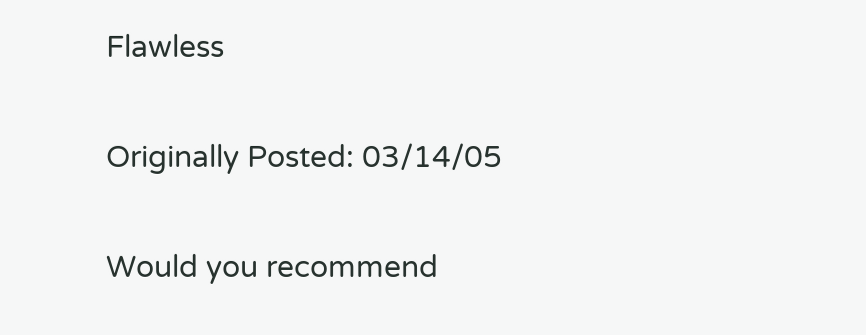Flawless

Originally Posted: 03/14/05

Would you recommend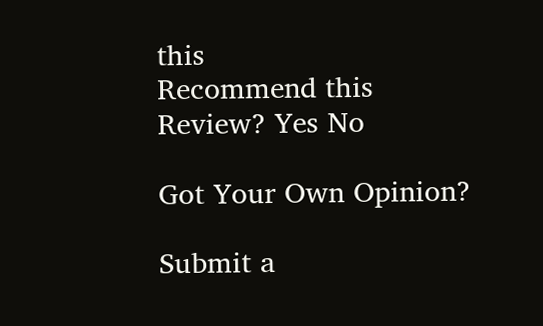this
Recommend this
Review? Yes No

Got Your Own Opinion?

Submit a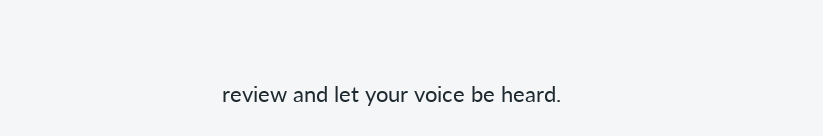review and let your voice be heard.